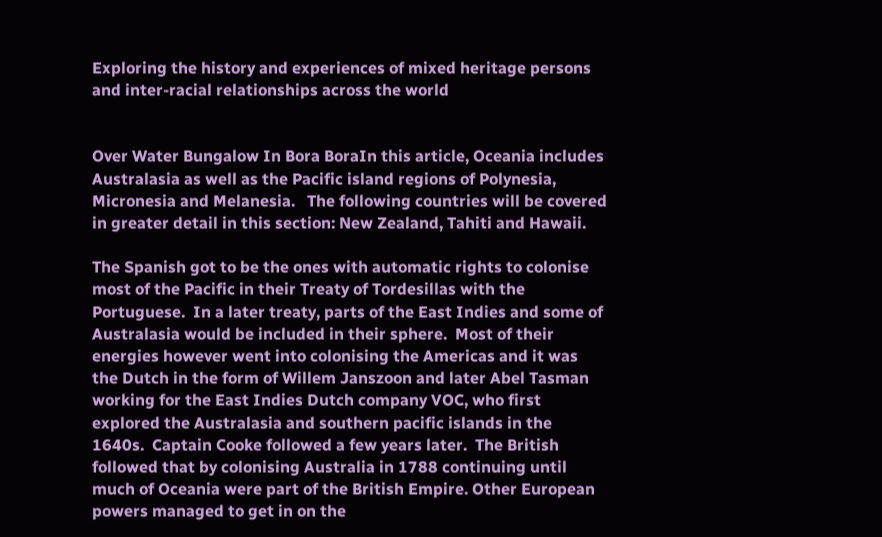Exploring the history and experiences of mixed heritage persons and inter-racial relationships across the world


Over Water Bungalow In Bora BoraIn this article, Oceania includes Australasia as well as the Pacific island regions of Polynesia, Micronesia and Melanesia.   The following countries will be covered in greater detail in this section: New Zealand, Tahiti and Hawaii.

The Spanish got to be the ones with automatic rights to colonise most of the Pacific in their Treaty of Tordesillas with the Portuguese.  In a later treaty, parts of the East Indies and some of Australasia would be included in their sphere.  Most of their energies however went into colonising the Americas and it was the Dutch in the form of Willem Janszoon and later Abel Tasman working for the East Indies Dutch company VOC, who first explored the Australasia and southern pacific islands in the 1640s.  Captain Cooke followed a few years later.  The British followed that by colonising Australia in 1788 continuing until much of Oceania were part of the British Empire. Other European powers managed to get in on the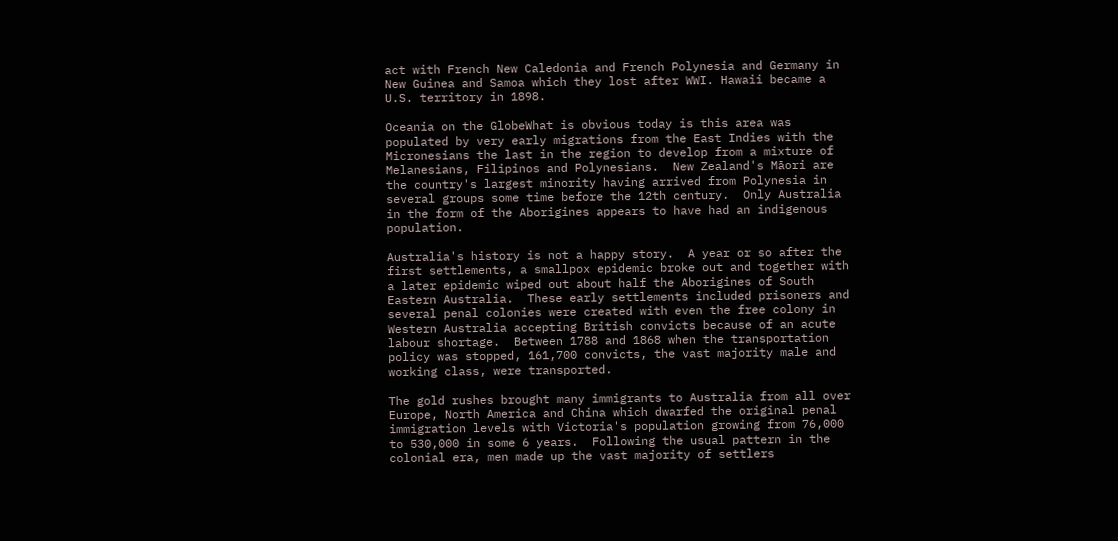act with French New Caledonia and French Polynesia and Germany in New Guinea and Samoa which they lost after WWI. Hawaii became a U.S. territory in 1898.

Oceania on the GlobeWhat is obvious today is this area was populated by very early migrations from the East Indies with the Micronesians the last in the region to develop from a mixture of Melanesians, Filipinos and Polynesians.  New Zealand's Māori are the country's largest minority having arrived from Polynesia in several groups some time before the 12th century.  Only Australia in the form of the Aborigines appears to have had an indigenous population.

Australia's history is not a happy story.  A year or so after the first settlements, a smallpox epidemic broke out and together with a later epidemic wiped out about half the Aborigines of South Eastern Australia.  These early settlements included prisoners and several penal colonies were created with even the free colony in Western Australia accepting British convicts because of an acute labour shortage.  Between 1788 and 1868 when the transportation policy was stopped, 161,700 convicts, the vast majority male and working class, were transported.

The gold rushes brought many immigrants to Australia from all over Europe, North America and China which dwarfed the original penal immigration levels with Victoria's population growing from 76,000 to 530,000 in some 6 years.  Following the usual pattern in the colonial era, men made up the vast majority of settlers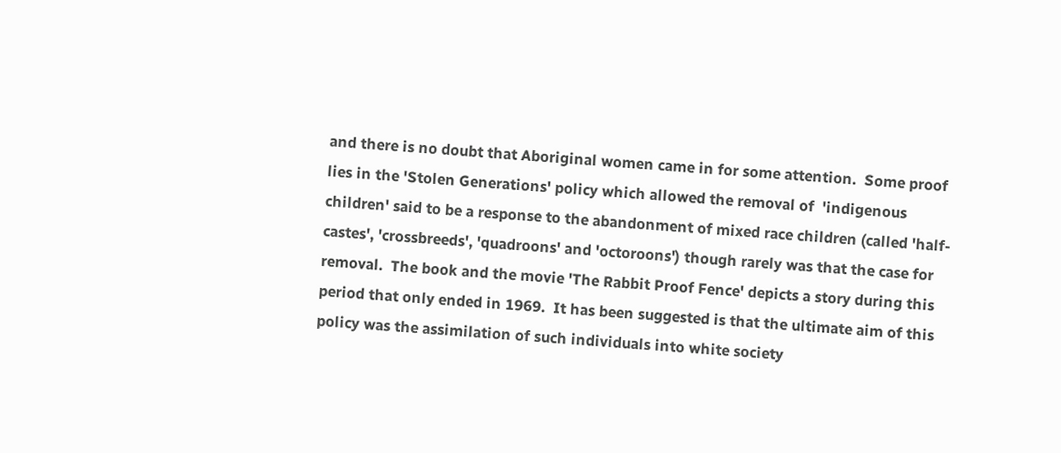and there is no doubt that Aboriginal women came in for some attention.  Some proof lies in the 'Stolen Generations' policy which allowed the removal of  'indigenous children' said to be a response to the abandonment of mixed race children (called 'half-castes', 'crossbreeds', 'quadroons' and 'octoroons') though rarely was that the case for removal.  The book and the movie 'The Rabbit Proof Fence' depicts a story during this period that only ended in 1969.  It has been suggested is that the ultimate aim of this policy was the assimilation of such individuals into white society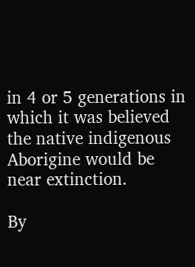in 4 or 5 generations in which it was believed the native indigenous Aborigine would be near extinction.

By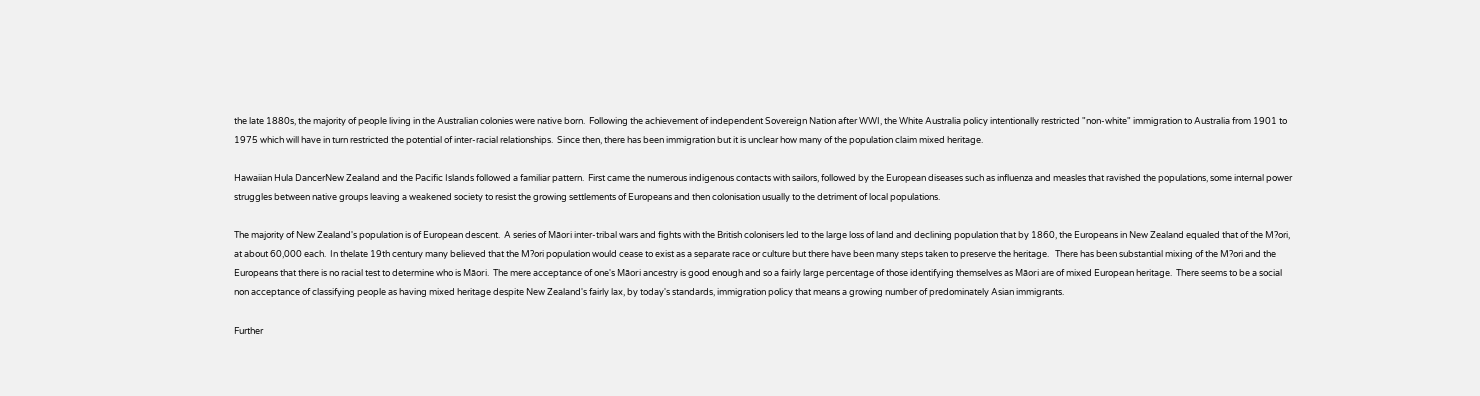the late 1880s, the majority of people living in the Australian colonies were native born.  Following the achievement of independent Sovereign Nation after WWI, the White Australia policy intentionally restricted "non-white" immigration to Australia from 1901 to 1975 which will have in turn restricted the potential of inter-racial relationships.  Since then, there has been immigration but it is unclear how many of the population claim mixed heritage.

Hawaiian Hula DancerNew Zealand and the Pacific Islands followed a familiar pattern.  First came the numerous indigenous contacts with sailors, followed by the European diseases such as influenza and measles that ravished the populations, some internal power struggles between native groups leaving a weakened society to resist the growing settlements of Europeans and then colonisation usually to the detriment of local populations.

The majority of New Zealand's population is of European descent.  A series of Māori inter-tribal wars and fights with the British colonisers led to the large loss of land and declining population that by 1860, the Europeans in New Zealand equaled that of the M?ori, at about 60,000 each.  In thelate 19th century many believed that the M?ori population would cease to exist as a separate race or culture but there have been many steps taken to preserve the heritage.   There has been substantial mixing of the M?ori and the Europeans that there is no racial test to determine who is Māori.  The mere acceptance of one's Māori ancestry is good enough and so a fairly large percentage of those identifying themselves as Māori are of mixed European heritage.  There seems to be a social non acceptance of classifying people as having mixed heritage despite New Zealand's fairly lax, by today's standards, immigration policy that means a growing number of predominately Asian immigrants.

Further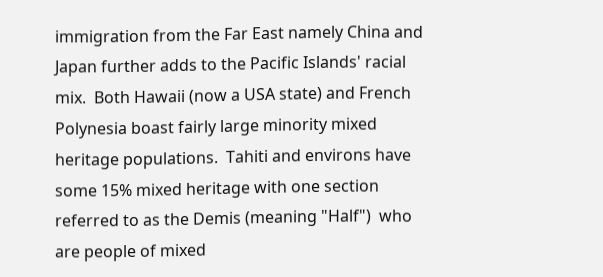immigration from the Far East namely China and Japan further adds to the Pacific Islands' racial mix.  Both Hawaii (now a USA state) and French Polynesia boast fairly large minority mixed heritage populations.  Tahiti and environs have some 15% mixed heritage with one section referred to as the Demis (meaning "Half")  who are people of mixed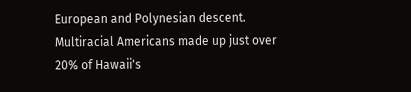European and Polynesian descent.  Multiracial Americans made up just over 20% of Hawaii's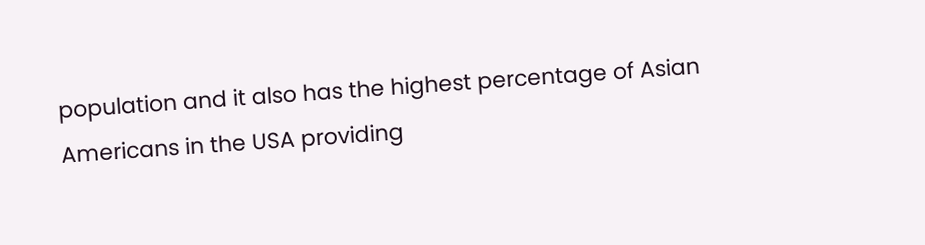population and it also has the highest percentage of Asian Americans in the USA providing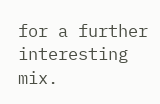for a further interesting mix.